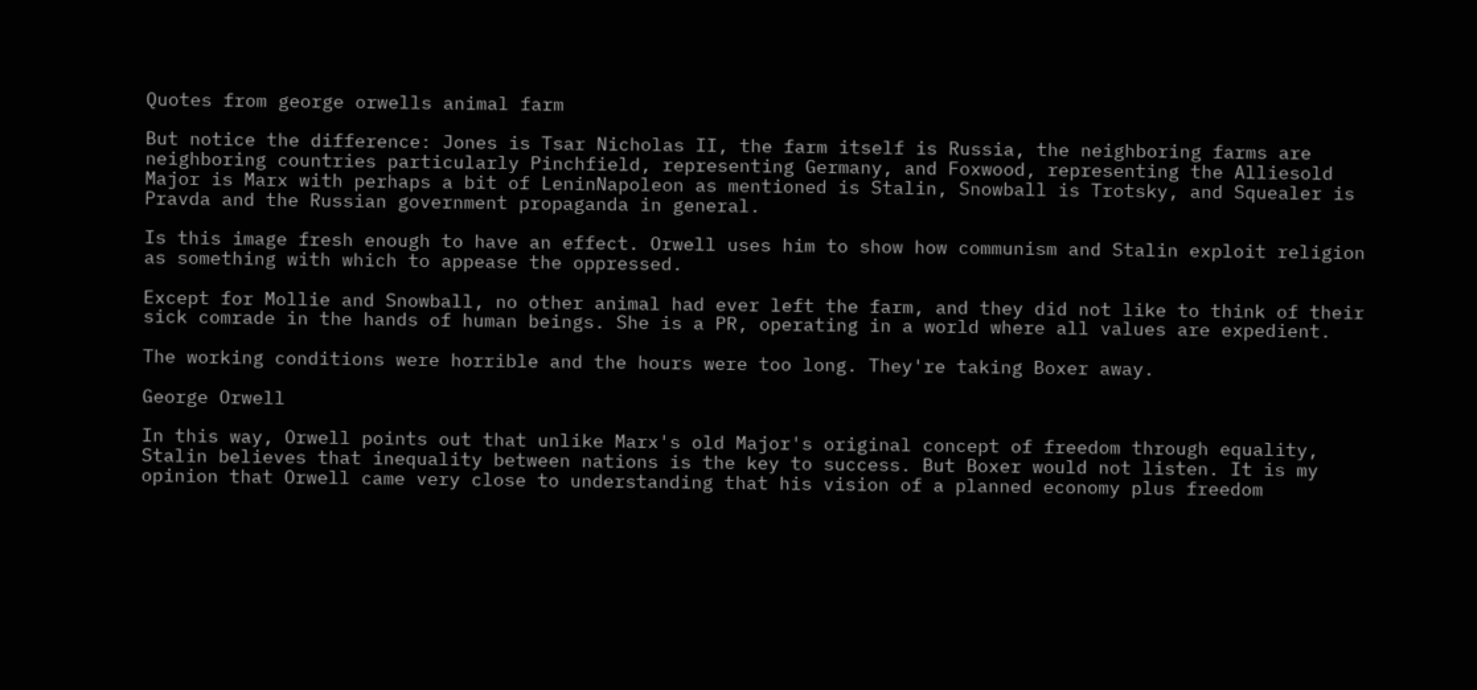Quotes from george orwells animal farm

But notice the difference: Jones is Tsar Nicholas II, the farm itself is Russia, the neighboring farms are neighboring countries particularly Pinchfield, representing Germany, and Foxwood, representing the Alliesold Major is Marx with perhaps a bit of LeninNapoleon as mentioned is Stalin, Snowball is Trotsky, and Squealer is Pravda and the Russian government propaganda in general.

Is this image fresh enough to have an effect. Orwell uses him to show how communism and Stalin exploit religion as something with which to appease the oppressed.

Except for Mollie and Snowball, no other animal had ever left the farm, and they did not like to think of their sick comrade in the hands of human beings. She is a PR, operating in a world where all values are expedient.

The working conditions were horrible and the hours were too long. They're taking Boxer away.

George Orwell

In this way, Orwell points out that unlike Marx's old Major's original concept of freedom through equality, Stalin believes that inequality between nations is the key to success. But Boxer would not listen. It is my opinion that Orwell came very close to understanding that his vision of a planned economy plus freedom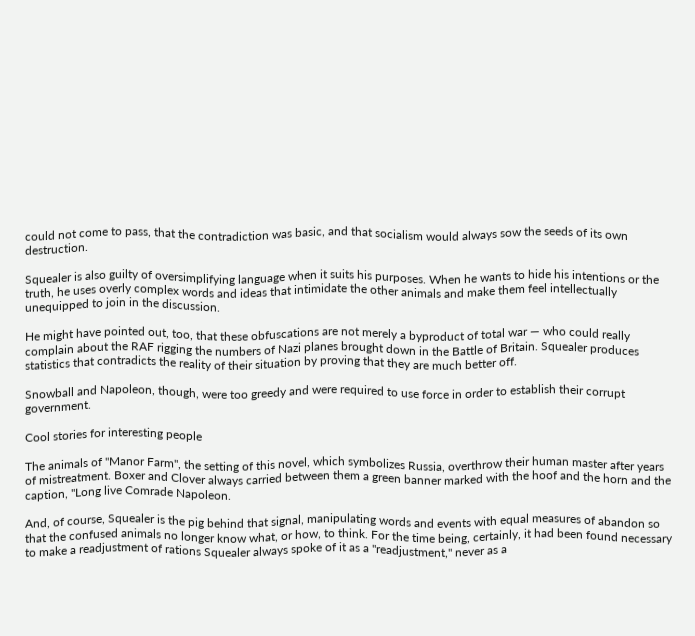could not come to pass, that the contradiction was basic, and that socialism would always sow the seeds of its own destruction.

Squealer is also guilty of oversimplifying language when it suits his purposes. When he wants to hide his intentions or the truth, he uses overly complex words and ideas that intimidate the other animals and make them feel intellectually unequipped to join in the discussion.

He might have pointed out, too, that these obfuscations are not merely a byproduct of total war — who could really complain about the RAF rigging the numbers of Nazi planes brought down in the Battle of Britain. Squealer produces statistics that contradicts the reality of their situation by proving that they are much better off.

Snowball and Napoleon, though, were too greedy and were required to use force in order to establish their corrupt government.

Cool stories for interesting people

The animals of "Manor Farm", the setting of this novel, which symbolizes Russia, overthrow their human master after years of mistreatment. Boxer and Clover always carried between them a green banner marked with the hoof and the horn and the caption, "Long live Comrade Napoleon.

And, of course, Squealer is the pig behind that signal, manipulating words and events with equal measures of abandon so that the confused animals no longer know what, or how, to think. For the time being, certainly, it had been found necessary to make a readjustment of rations Squealer always spoke of it as a "readjustment," never as a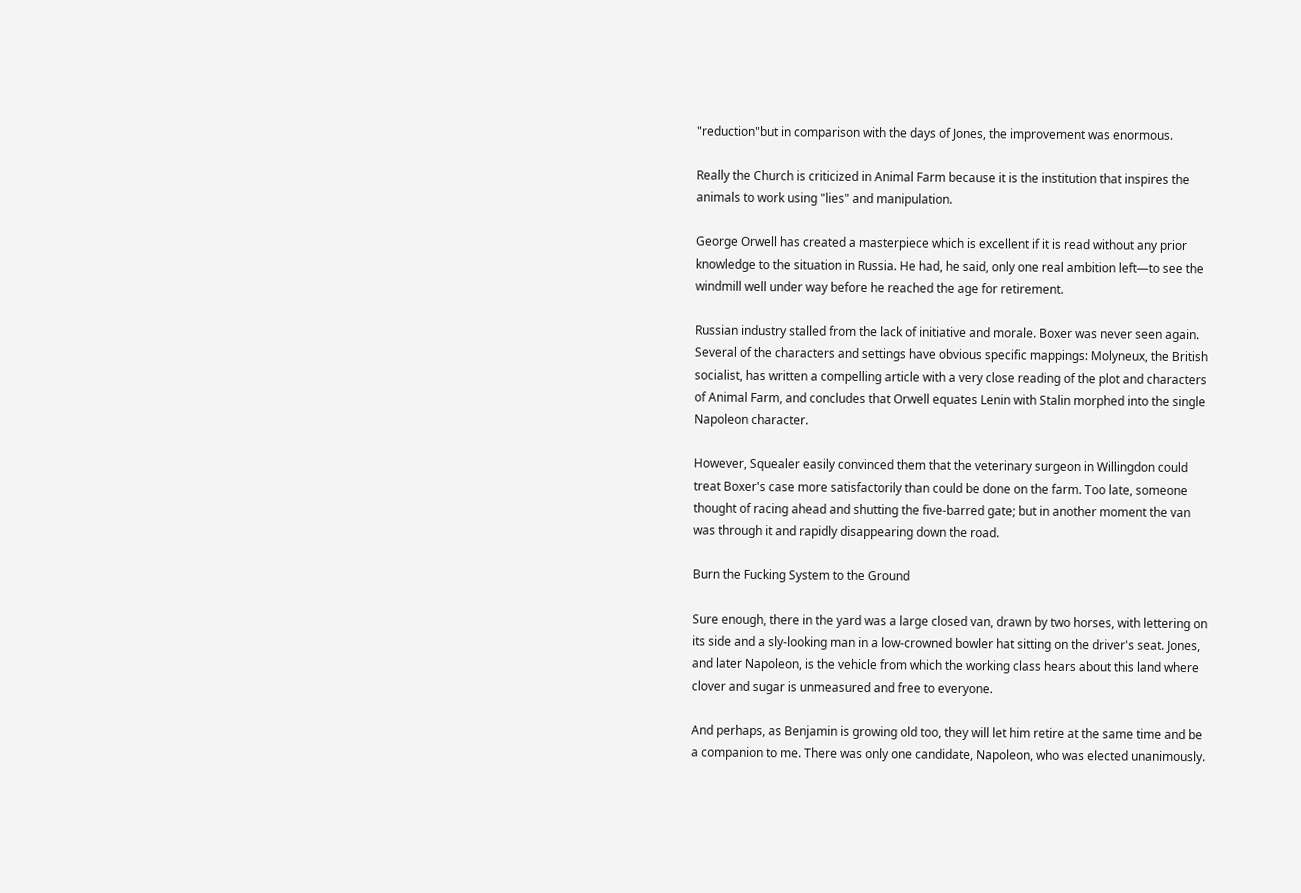"reduction"but in comparison with the days of Jones, the improvement was enormous.

Really the Church is criticized in Animal Farm because it is the institution that inspires the animals to work using "lies" and manipulation.

George Orwell has created a masterpiece which is excellent if it is read without any prior knowledge to the situation in Russia. He had, he said, only one real ambition left—to see the windmill well under way before he reached the age for retirement.

Russian industry stalled from the lack of initiative and morale. Boxer was never seen again. Several of the characters and settings have obvious specific mappings: Molyneux, the British socialist, has written a compelling article with a very close reading of the plot and characters of Animal Farm, and concludes that Orwell equates Lenin with Stalin morphed into the single Napoleon character.

However, Squealer easily convinced them that the veterinary surgeon in Willingdon could treat Boxer's case more satisfactorily than could be done on the farm. Too late, someone thought of racing ahead and shutting the five-barred gate; but in another moment the van was through it and rapidly disappearing down the road.

Burn the Fucking System to the Ground

Sure enough, there in the yard was a large closed van, drawn by two horses, with lettering on its side and a sly-looking man in a low-crowned bowler hat sitting on the driver's seat. Jones, and later Napoleon, is the vehicle from which the working class hears about this land where clover and sugar is unmeasured and free to everyone.

And perhaps, as Benjamin is growing old too, they will let him retire at the same time and be a companion to me. There was only one candidate, Napoleon, who was elected unanimously.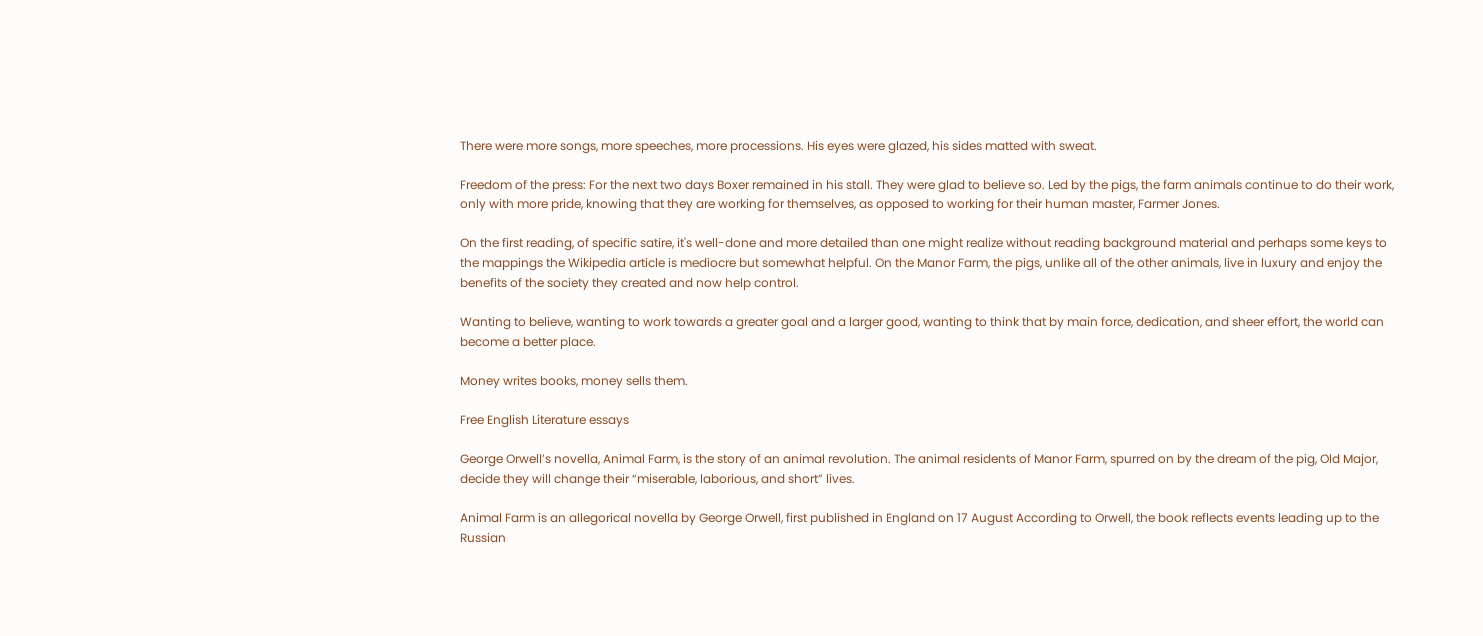There were more songs, more speeches, more processions. His eyes were glazed, his sides matted with sweat.

Freedom of the press: For the next two days Boxer remained in his stall. They were glad to believe so. Led by the pigs, the farm animals continue to do their work, only with more pride, knowing that they are working for themselves, as opposed to working for their human master, Farmer Jones.

On the first reading, of specific satire, it's well-done and more detailed than one might realize without reading background material and perhaps some keys to the mappings the Wikipedia article is mediocre but somewhat helpful. On the Manor Farm, the pigs, unlike all of the other animals, live in luxury and enjoy the benefits of the society they created and now help control.

Wanting to believe, wanting to work towards a greater goal and a larger good, wanting to think that by main force, dedication, and sheer effort, the world can become a better place.

Money writes books, money sells them.

Free English Literature essays

George Orwell’s novella, Animal Farm, is the story of an animal revolution. The animal residents of Manor Farm, spurred on by the dream of the pig, Old Major, decide they will change their “miserable, laborious, and short” lives.

Animal Farm is an allegorical novella by George Orwell, first published in England on 17 August According to Orwell, the book reflects events leading up to the Russian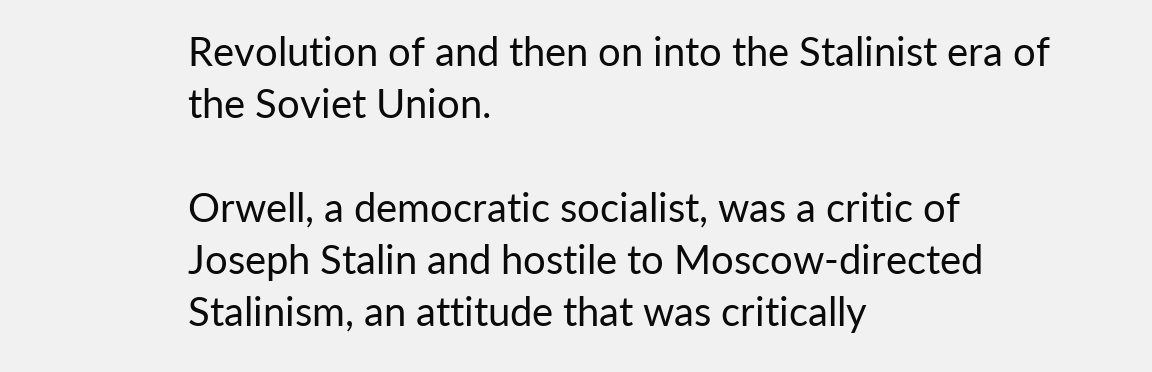Revolution of and then on into the Stalinist era of the Soviet Union.

Orwell, a democratic socialist, was a critic of Joseph Stalin and hostile to Moscow-directed Stalinism, an attitude that was critically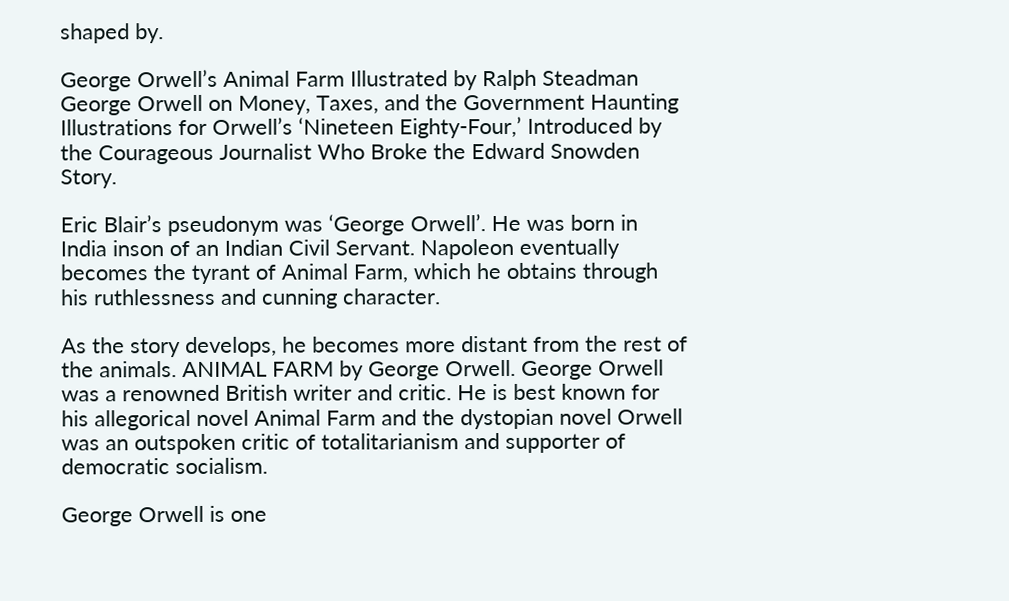shaped by.

George Orwell’s Animal Farm Illustrated by Ralph Steadman George Orwell on Money, Taxes, and the Government Haunting Illustrations for Orwell’s ‘Nineteen Eighty-Four,’ Introduced by the Courageous Journalist Who Broke the Edward Snowden Story.

Eric Blair’s pseudonym was ‘George Orwell’. He was born in India inson of an Indian Civil Servant. Napoleon eventually becomes the tyrant of Animal Farm, which he obtains through his ruthlessness and cunning character.

As the story develops, he becomes more distant from the rest of the animals. ANIMAL FARM by George Orwell. George Orwell was a renowned British writer and critic. He is best known for his allegorical novel Animal Farm and the dystopian novel Orwell was an outspoken critic of totalitarianism and supporter of democratic socialism.

George Orwell is one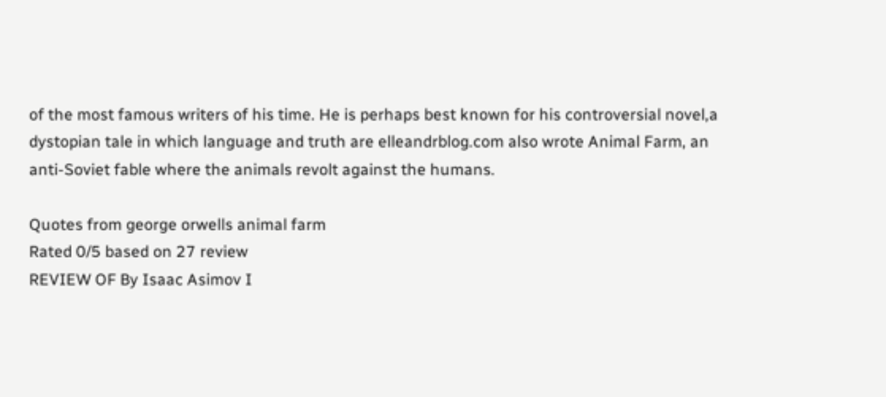of the most famous writers of his time. He is perhaps best known for his controversial novel,a dystopian tale in which language and truth are elleandrblog.com also wrote Animal Farm, an anti-Soviet fable where the animals revolt against the humans.

Quotes from george orwells animal farm
Rated 0/5 based on 27 review
REVIEW OF By Isaac Asimov I